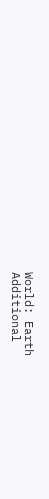World: Earth
Additional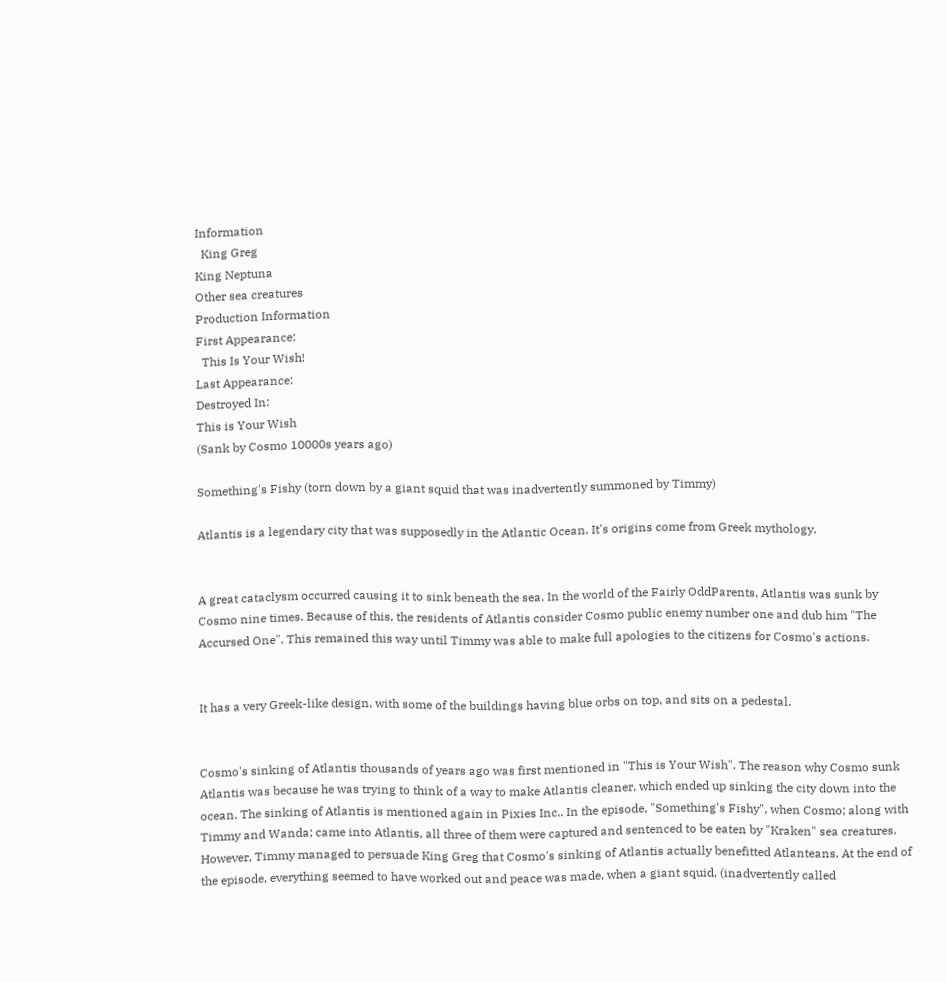Information
  King Greg
King Neptuna
Other sea creatures
Production Information
First Appearance:
  This Is Your Wish!
Last Appearance:
Destroyed In:
This is Your Wish
(Sank by Cosmo 10000s years ago)

Something's Fishy (torn down by a giant squid that was inadvertently summoned by Timmy)

Atlantis is a legendary city that was supposedly in the Atlantic Ocean. It's origins come from Greek mythology.


A great cataclysm occurred causing it to sink beneath the sea. In the world of the Fairly OddParents, Atlantis was sunk by Cosmo nine times. Because of this, the residents of Atlantis consider Cosmo public enemy number one and dub him "The Accursed One". This remained this way until Timmy was able to make full apologies to the citizens for Cosmo's actions.


It has a very Greek-like design, with some of the buildings having blue orbs on top, and sits on a pedestal.


Cosmo's sinking of Atlantis thousands of years ago was first mentioned in "This is Your Wish". The reason why Cosmo sunk Atlantis was because he was trying to think of a way to make Atlantis cleaner, which ended up sinking the city down into the ocean. The sinking of Atlantis is mentioned again in Pixies Inc.. In the episode, "Something's Fishy", when Cosmo; along with Timmy and Wanda; came into Atlantis, all three of them were captured and sentenced to be eaten by "Kraken" sea creatures. However, Timmy managed to persuade King Greg that Cosmo's sinking of Atlantis actually benefitted Atlanteans. At the end of the episode, everything seemed to have worked out and peace was made, when a giant squid, (inadvertently called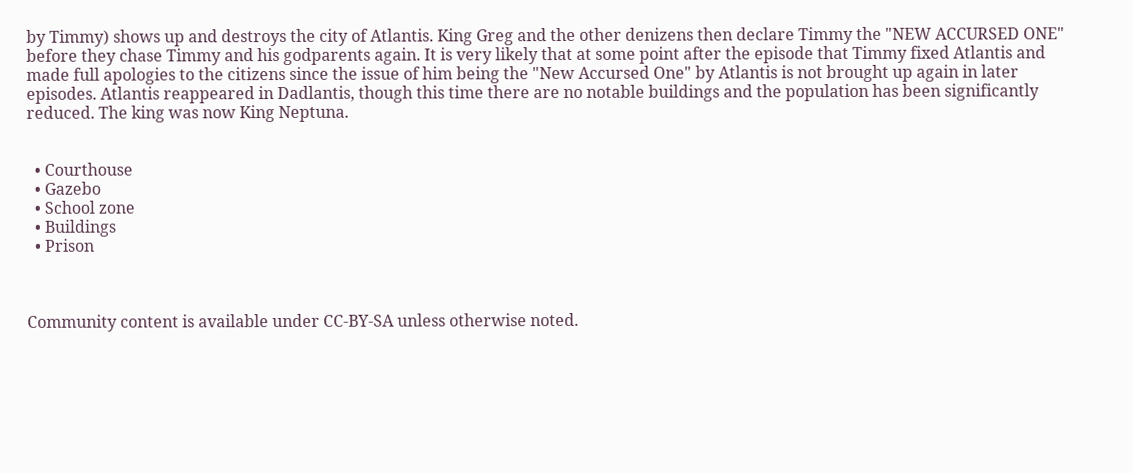by Timmy) shows up and destroys the city of Atlantis. King Greg and the other denizens then declare Timmy the "NEW ACCURSED ONE" before they chase Timmy and his godparents again. It is very likely that at some point after the episode that Timmy fixed Atlantis and made full apologies to the citizens since the issue of him being the "New Accursed One" by Atlantis is not brought up again in later episodes. Atlantis reappeared in Dadlantis, though this time there are no notable buildings and the population has been significantly reduced. The king was now King Neptuna.


  • Courthouse
  • Gazebo
  • School zone
  • Buildings
  • Prison



Community content is available under CC-BY-SA unless otherwise noted.